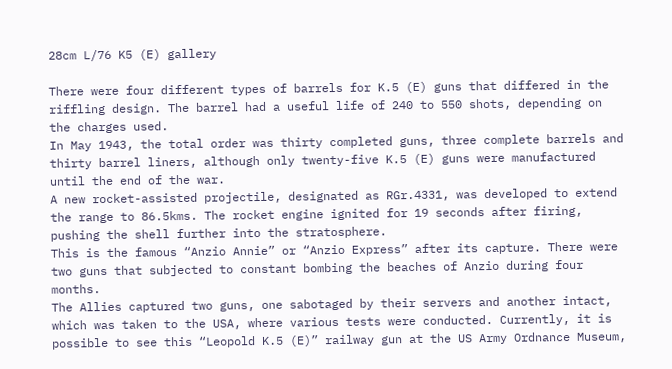28cm L/76 K5 (E) gallery

There were four different types of barrels for K.5 (E) guns that differed in the riffling design. The barrel had a useful life of 240 to 550 shots, depending on the charges used.
In May 1943, the total order was thirty completed guns, three complete barrels and thirty barrel liners, although only twenty-five K.5 (E) guns were manufactured until the end of the war.
A new rocket-assisted projectile, designated as RGr.4331, was developed to extend the range to 86.5kms. The rocket engine ignited for 19 seconds after firing, pushing the shell further into the stratosphere.
This is the famous “Anzio Annie” or “Anzio Express” after its capture. There were two guns that subjected to constant bombing the beaches of Anzio during four months.
The Allies captured two guns, one sabotaged by their servers and another intact, which was taken to the USA, where various tests were conducted. Currently, it is possible to see this “Leopold K.5 (E)” railway gun at the US Army Ordnance Museum,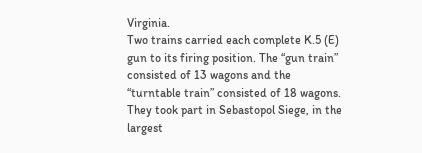Virginia.
Two trains carried each complete K.5 (E) gun to its firing position. The “gun train” consisted of 13 wagons and the “turntable train” consisted of 18 wagons. They took part in Sebastopol Siege, in the largest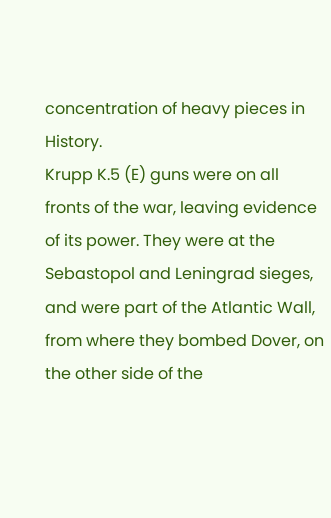concentration of heavy pieces in History.
Krupp K.5 (E) guns were on all fronts of the war, leaving evidence of its power. They were at the Sebastopol and Leningrad sieges, and were part of the Atlantic Wall, from where they bombed Dover, on the other side of the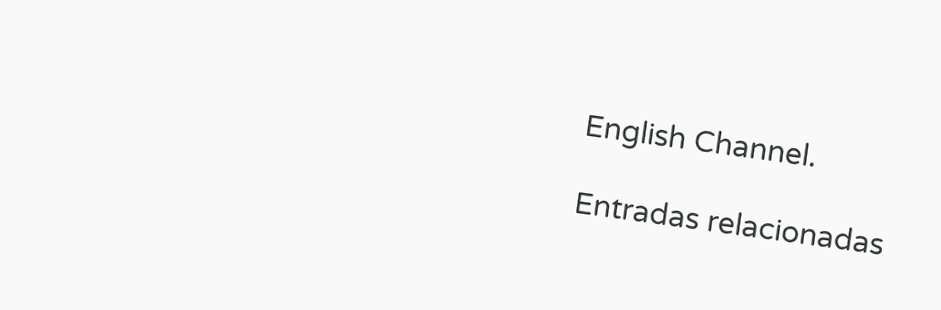English Channel.

Entradas relacionadas